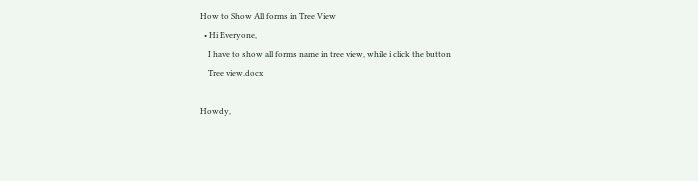How to Show All forms in Tree View
  • Hi Everyone,
    I have to show all forms name in tree view, while i click the button
    Tree view.docx

Howdy,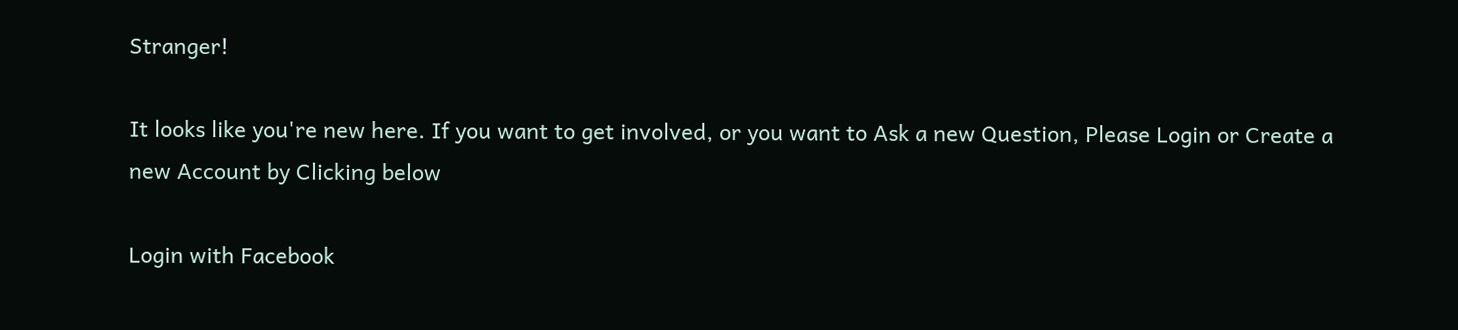Stranger!

It looks like you're new here. If you want to get involved, or you want to Ask a new Question, Please Login or Create a new Account by Clicking below

Login with Facebook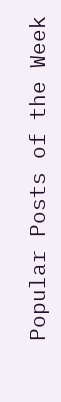Popular Posts of the Week